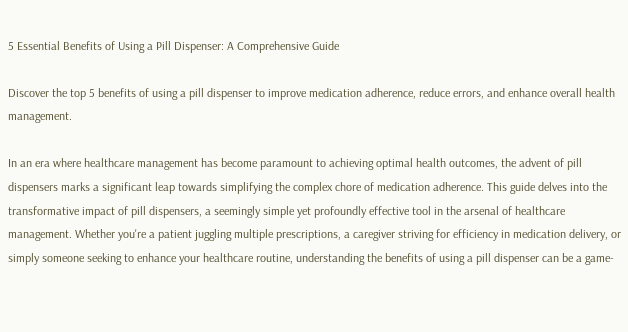5 Essential Benefits of Using a Pill Dispenser: A Comprehensive Guide

Discover the top 5 benefits of using a pill dispenser to improve medication adherence, reduce errors, and enhance overall health management.

In an era where healthcare management has become paramount to achieving optimal health outcomes, the advent of pill dispensers marks a significant leap towards simplifying the complex chore of medication adherence. This guide delves into the transformative impact of pill dispensers, a seemingly simple yet profoundly effective tool in the arsenal of healthcare management. Whether you're a patient juggling multiple prescriptions, a caregiver striving for efficiency in medication delivery, or simply someone seeking to enhance your healthcare routine, understanding the benefits of using a pill dispenser can be a game-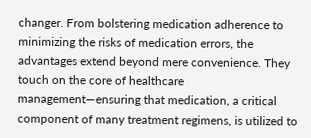changer. From bolstering medication adherence to minimizing the risks of medication errors, the advantages extend beyond mere convenience. They touch on the core of healthcare management—ensuring that medication, a critical component of many treatment regimens, is utilized to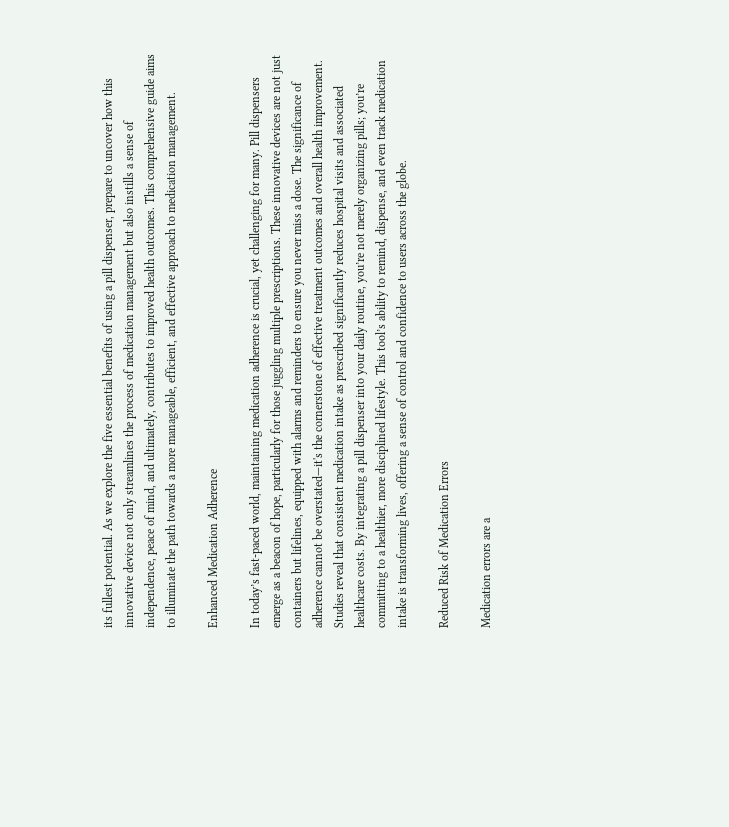its fullest potential. As we explore the five essential benefits of using a pill dispenser, prepare to uncover how this innovative device not only streamlines the process of medication management but also instills a sense of independence, peace of mind, and ultimately, contributes to improved health outcomes. This comprehensive guide aims to illuminate the path towards a more manageable, efficient, and effective approach to medication management.

Enhanced Medication Adherence

In today’s fast-paced world, maintaining medication adherence is crucial, yet challenging for many. Pill dispensers emerge as a beacon of hope, particularly for those juggling multiple prescriptions. These innovative devices are not just containers but lifelines, equipped with alarms and reminders to ensure you never miss a dose. The significance of adherence cannot be overstated—it's the cornerstone of effective treatment outcomes and overall health improvement. Studies reveal that consistent medication intake as prescribed significantly reduces hospital visits and associated healthcare costs. By integrating a pill dispenser into your daily routine, you’re not merely organizing pills; you’re committing to a healthier, more disciplined lifestyle. This tool’s ability to remind, dispense, and even track medication intake is transforming lives, offering a sense of control and confidence to users across the globe.

Reduced Risk of Medication Errors

Medication errors are a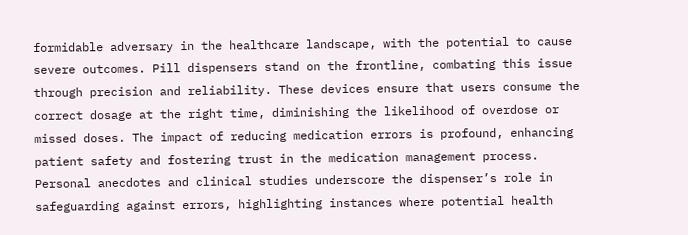formidable adversary in the healthcare landscape, with the potential to cause severe outcomes. Pill dispensers stand on the frontline, combating this issue through precision and reliability. These devices ensure that users consume the correct dosage at the right time, diminishing the likelihood of overdose or missed doses. The impact of reducing medication errors is profound, enhancing patient safety and fostering trust in the medication management process. Personal anecdotes and clinical studies underscore the dispenser’s role in safeguarding against errors, highlighting instances where potential health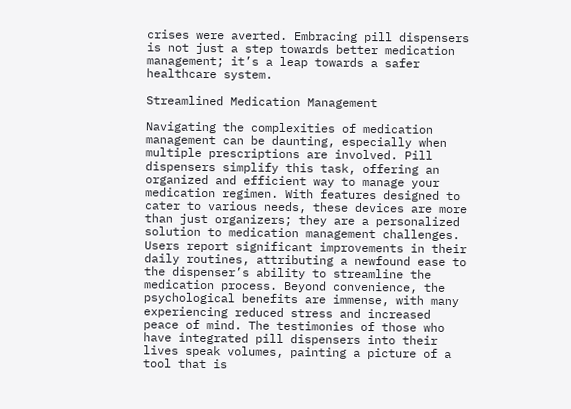crises were averted. Embracing pill dispensers is not just a step towards better medication management; it’s a leap towards a safer healthcare system.

Streamlined Medication Management

Navigating the complexities of medication management can be daunting, especially when multiple prescriptions are involved. Pill dispensers simplify this task, offering an organized and efficient way to manage your medication regimen. With features designed to cater to various needs, these devices are more than just organizers; they are a personalized solution to medication management challenges. Users report significant improvements in their daily routines, attributing a newfound ease to the dispenser’s ability to streamline the medication process. Beyond convenience, the psychological benefits are immense, with many experiencing reduced stress and increased peace of mind. The testimonies of those who have integrated pill dispensers into their lives speak volumes, painting a picture of a tool that is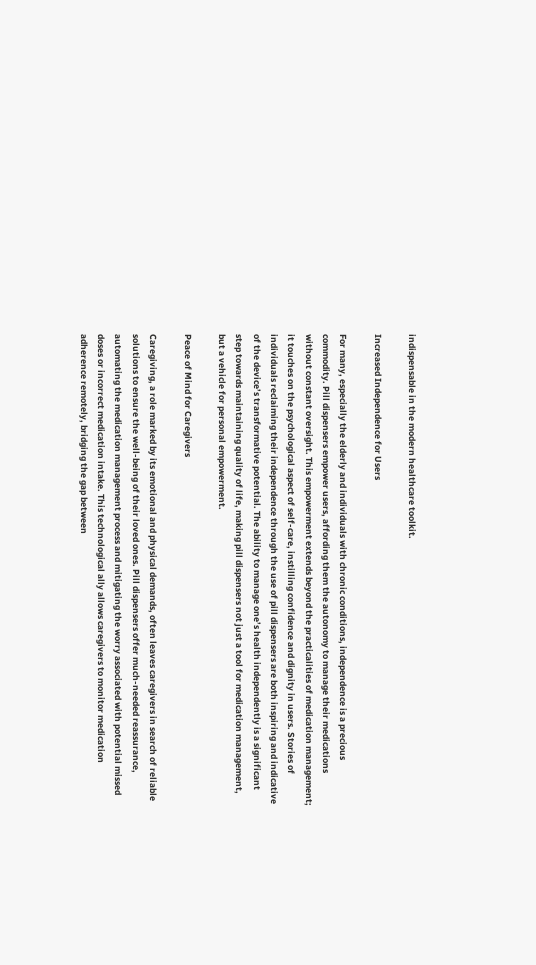indispensable in the modern healthcare toolkit.

Increased Independence for Users

For many, especially the elderly and individuals with chronic conditions, independence is a precious commodity. Pill dispensers empower users, affording them the autonomy to manage their medications without constant oversight. This empowerment extends beyond the practicalities of medication management; it touches on the psychological aspect of self-care, instilling confidence and dignity in users. Stories of individuals reclaiming their independence through the use of pill dispensers are both inspiring and indicative of the device’s transformative potential. The ability to manage one’s health independently is a significant step towards maintaining quality of life, making pill dispensers not just a tool for medication management, but a vehicle for personal empowerment.

Peace of Mind for Caregivers

Caregiving, a role marked by its emotional and physical demands, often leaves caregivers in search of reliable solutions to ensure the well-being of their loved ones. Pill dispensers offer much-needed reassurance, automating the medication management process and mitigating the worry associated with potential missed doses or incorrect medication intake. This technological ally allows caregivers to monitor medication adherence remotely, bridging the gap between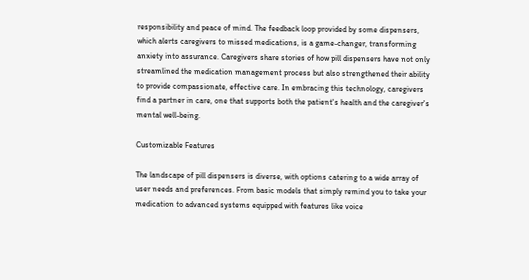responsibility and peace of mind. The feedback loop provided by some dispensers, which alerts caregivers to missed medications, is a game-changer, transforming anxiety into assurance. Caregivers share stories of how pill dispensers have not only streamlined the medication management process but also strengthened their ability to provide compassionate, effective care. In embracing this technology, caregivers find a partner in care, one that supports both the patient's health and the caregiver's mental well-being.

Customizable Features

The landscape of pill dispensers is diverse, with options catering to a wide array of user needs and preferences. From basic models that simply remind you to take your medication to advanced systems equipped with features like voice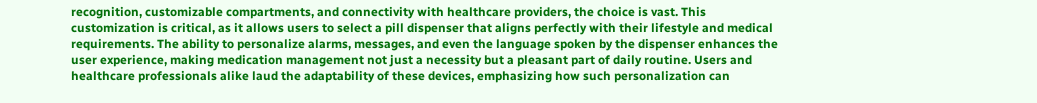recognition, customizable compartments, and connectivity with healthcare providers, the choice is vast. This customization is critical, as it allows users to select a pill dispenser that aligns perfectly with their lifestyle and medical requirements. The ability to personalize alarms, messages, and even the language spoken by the dispenser enhances the user experience, making medication management not just a necessity but a pleasant part of daily routine. Users and healthcare professionals alike laud the adaptability of these devices, emphasizing how such personalization can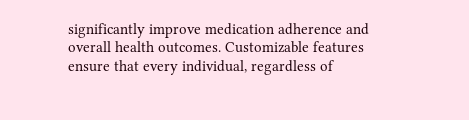significantly improve medication adherence and overall health outcomes. Customizable features ensure that every individual, regardless of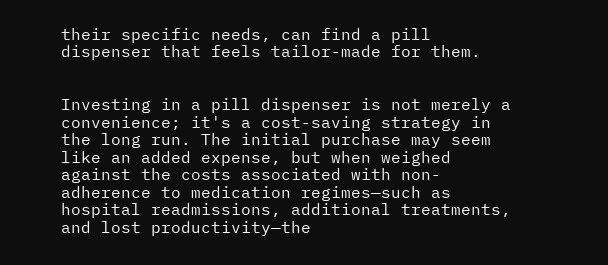their specific needs, can find a pill dispenser that feels tailor-made for them.


Investing in a pill dispenser is not merely a convenience; it's a cost-saving strategy in the long run. The initial purchase may seem like an added expense, but when weighed against the costs associated with non-adherence to medication regimes—such as hospital readmissions, additional treatments, and lost productivity—the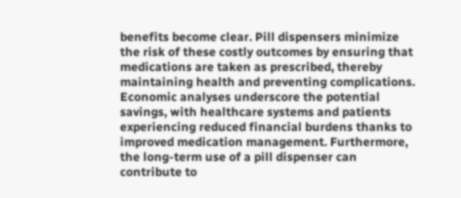benefits become clear. Pill dispensers minimize the risk of these costly outcomes by ensuring that medications are taken as prescribed, thereby maintaining health and preventing complications. Economic analyses underscore the potential savings, with healthcare systems and patients experiencing reduced financial burdens thanks to improved medication management. Furthermore, the long-term use of a pill dispenser can contribute to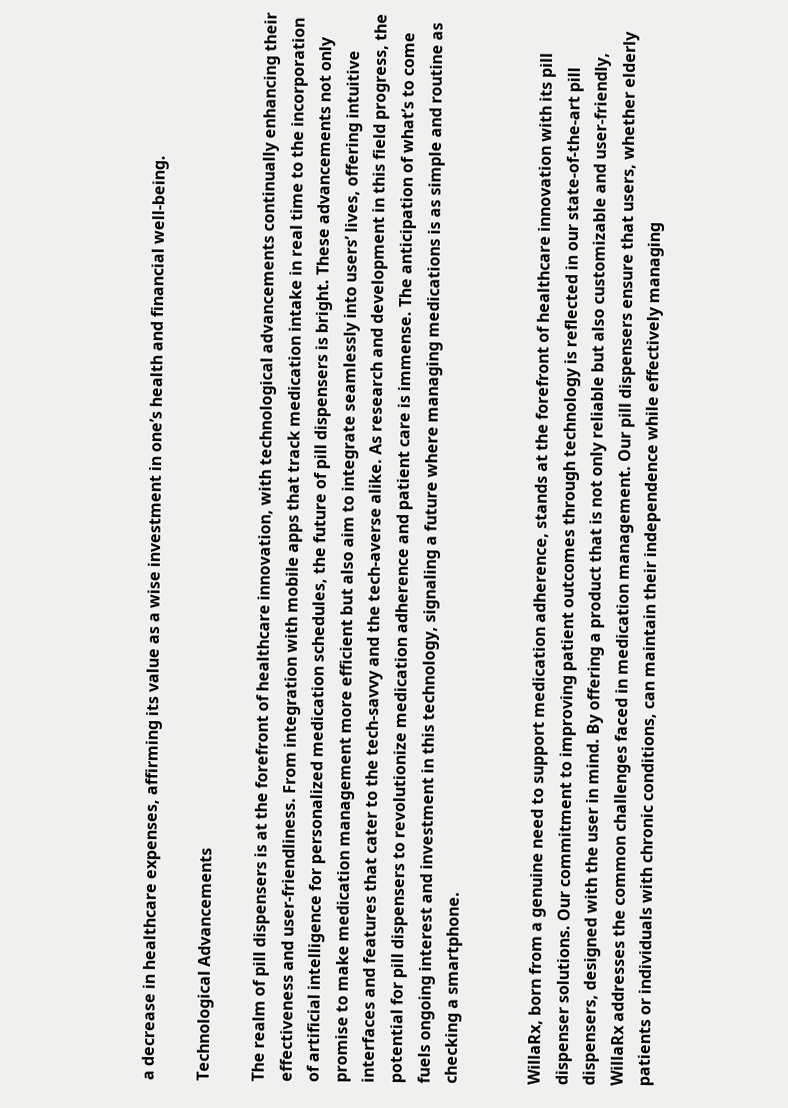a decrease in healthcare expenses, affirming its value as a wise investment in one’s health and financial well-being.

Technological Advancements

The realm of pill dispensers is at the forefront of healthcare innovation, with technological advancements continually enhancing their effectiveness and user-friendliness. From integration with mobile apps that track medication intake in real time to the incorporation of artificial intelligence for personalized medication schedules, the future of pill dispensers is bright. These advancements not only promise to make medication management more efficient but also aim to integrate seamlessly into users’ lives, offering intuitive interfaces and features that cater to the tech-savvy and the tech-averse alike. As research and development in this field progress, the potential for pill dispensers to revolutionize medication adherence and patient care is immense. The anticipation of what’s to come fuels ongoing interest and investment in this technology, signaling a future where managing medications is as simple and routine as checking a smartphone.


WillaRx, born from a genuine need to support medication adherence, stands at the forefront of healthcare innovation with its pill dispenser solutions. Our commitment to improving patient outcomes through technology is reflected in our state-of-the-art pill dispensers, designed with the user in mind. By offering a product that is not only reliable but also customizable and user-friendly, WillaRx addresses the common challenges faced in medication management. Our pill dispensers ensure that users, whether elderly patients or individuals with chronic conditions, can maintain their independence while effectively managing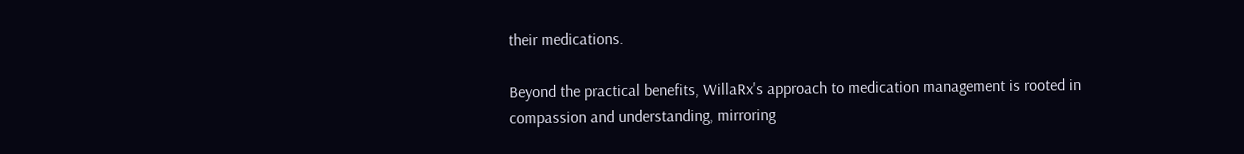their medications.

Beyond the practical benefits, WillaRx's approach to medication management is rooted in compassion and understanding, mirroring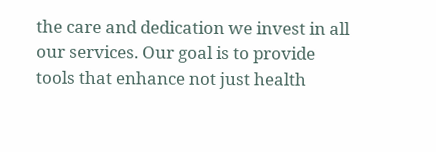the care and dedication we invest in all our services. Our goal is to provide tools that enhance not just health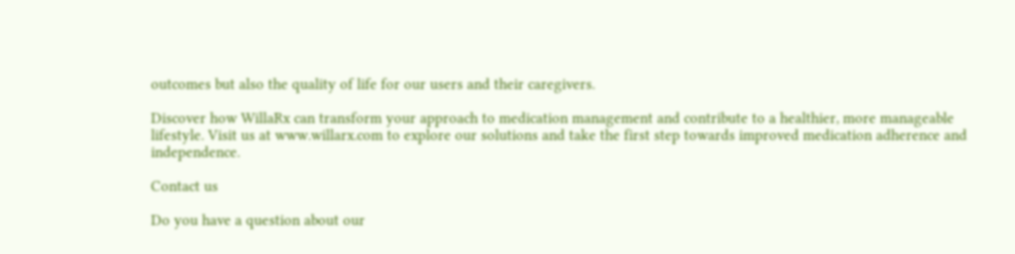outcomes but also the quality of life for our users and their caregivers.

Discover how WillaRx can transform your approach to medication management and contribute to a healthier, more manageable lifestyle. Visit us at www.willarx.com to explore our solutions and take the first step towards improved medication adherence and independence.

Contact us

Do you have a question about our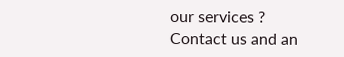our services ? Contact us and an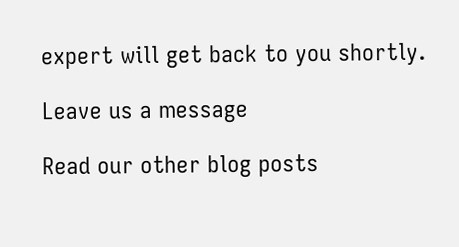expert will get back to you shortly.

Leave us a message

Read our other blog posts